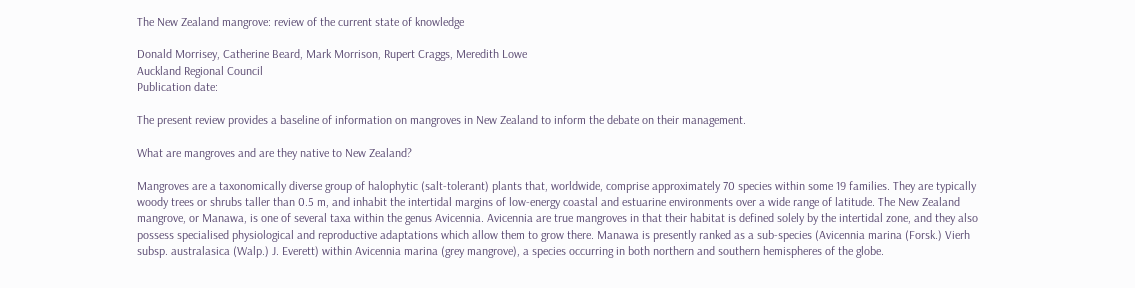The New Zealand mangrove: review of the current state of knowledge

Donald Morrisey, Catherine Beard, Mark Morrison, Rupert Craggs, Meredith Lowe
Auckland Regional Council
Publication date:

The present review provides a baseline of information on mangroves in New Zealand to inform the debate on their management.

What are mangroves and are they native to New Zealand?

Mangroves are a taxonomically diverse group of halophytic (salt-tolerant) plants that, worldwide, comprise approximately 70 species within some 19 families. They are typically woody trees or shrubs taller than 0.5 m, and inhabit the intertidal margins of low-energy coastal and estuarine environments over a wide range of latitude. The New Zealand mangrove, or Manawa, is one of several taxa within the genus Avicennia. Avicennia are true mangroves in that their habitat is defined solely by the intertidal zone, and they also possess specialised physiological and reproductive adaptations which allow them to grow there. Manawa is presently ranked as a sub-species (Avicennia marina (Forsk.) Vierh subsp. australasica (Walp.) J. Everett) within Avicennia marina (grey mangrove), a species occurring in both northern and southern hemispheres of the globe.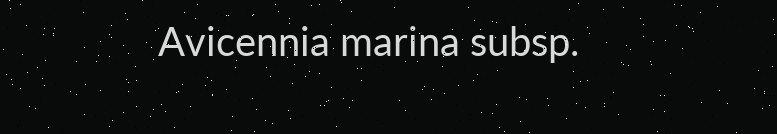Avicennia marina subsp.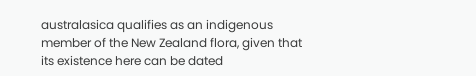australasica qualifies as an indigenous member of the New Zealand flora, given that its existence here can be dated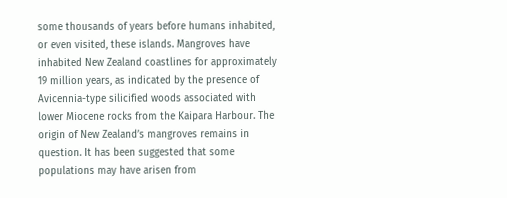some thousands of years before humans inhabited, or even visited, these islands. Mangroves have inhabited New Zealand coastlines for approximately 19 million years, as indicated by the presence of Avicennia-type silicified woods associated with lower Miocene rocks from the Kaipara Harbour. The origin of New Zealand’s mangroves remains in question. It has been suggested that some populations may have arisen from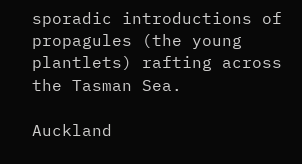sporadic introductions of propagules (the young plantlets) rafting across the Tasman Sea.

Auckland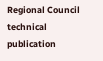Regional Council technical publication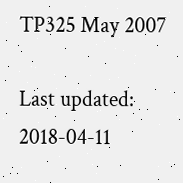TP325 May 2007

Last updated: 2018-04-11